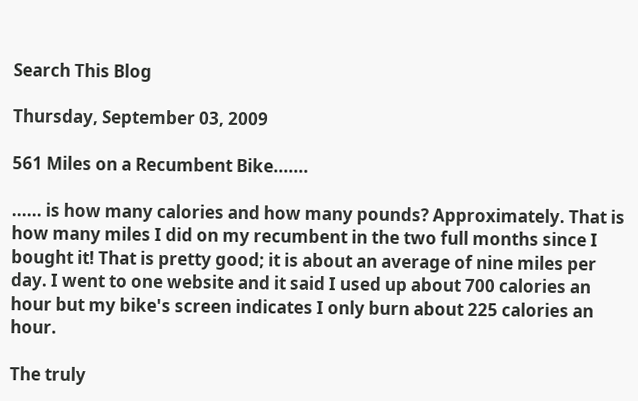Search This Blog

Thursday, September 03, 2009

561 Miles on a Recumbent Bike.......

...... is how many calories and how many pounds? Approximately. That is how many miles I did on my recumbent in the two full months since I bought it! That is pretty good; it is about an average of nine miles per day. I went to one website and it said I used up about 700 calories an hour but my bike's screen indicates I only burn about 225 calories an hour.

The truly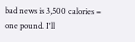bad news is 3,500 calories = one pound. I'll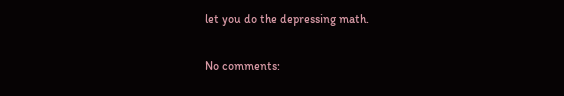let you do the depressing math.

No comments: